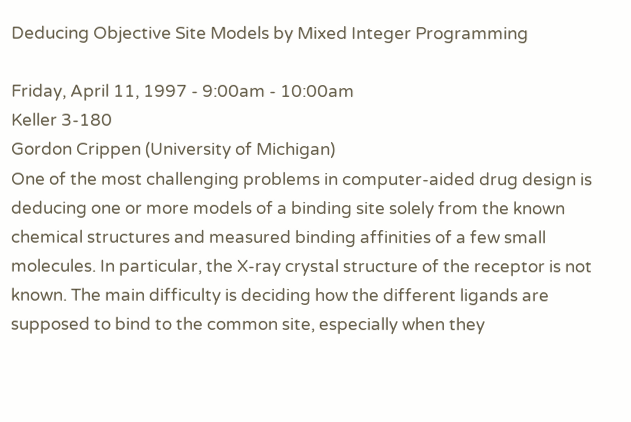Deducing Objective Site Models by Mixed Integer Programming

Friday, April 11, 1997 - 9:00am - 10:00am
Keller 3-180
Gordon Crippen (University of Michigan)
One of the most challenging problems in computer-aided drug design is deducing one or more models of a binding site solely from the known chemical structures and measured binding affinities of a few small molecules. In particular, the X-ray crystal structure of the receptor is not known. The main difficulty is deciding how the different ligands are supposed to bind to the common site, especially when they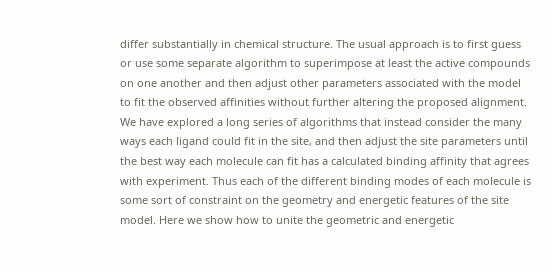differ substantially in chemical structure. The usual approach is to first guess or use some separate algorithm to superimpose at least the active compounds on one another and then adjust other parameters associated with the model to fit the observed affinities without further altering the proposed alignment. We have explored a long series of algorithms that instead consider the many ways each ligand could fit in the site, and then adjust the site parameters until the best way each molecule can fit has a calculated binding affinity that agrees with experiment. Thus each of the different binding modes of each molecule is some sort of constraint on the geometry and energetic features of the site model. Here we show how to unite the geometric and energetic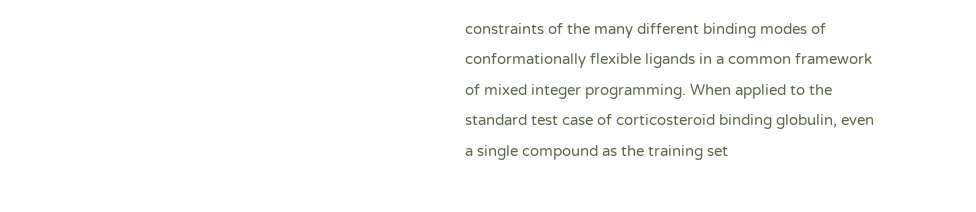constraints of the many different binding modes of conformationally flexible ligands in a common framework of mixed integer programming. When applied to the standard test case of corticosteroid binding globulin, even a single compound as the training set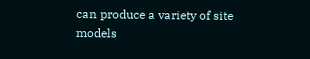can produce a variety of site models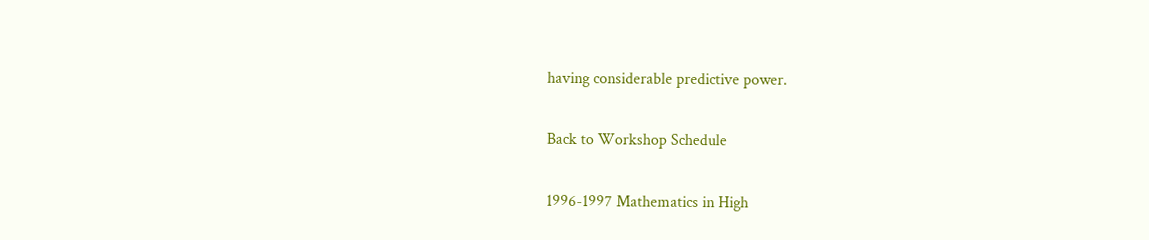having considerable predictive power.

Back to Workshop Schedule

1996-1997 Mathematics in High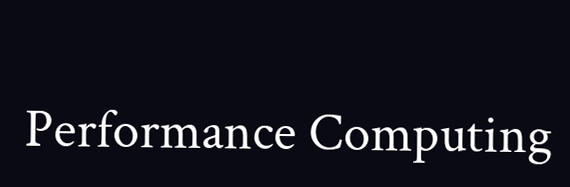Performance Computing